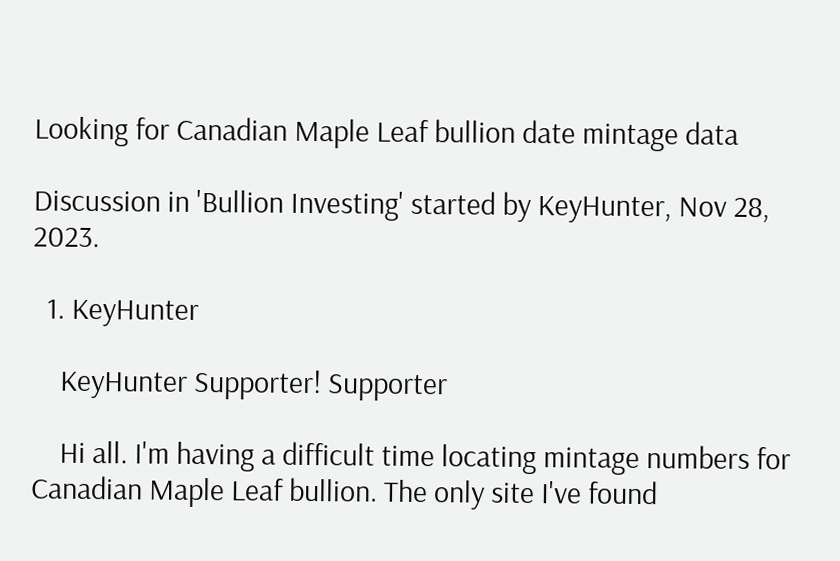Looking for Canadian Maple Leaf bullion date mintage data

Discussion in 'Bullion Investing' started by KeyHunter, Nov 28, 2023.

  1. KeyHunter

    KeyHunter Supporter! Supporter

    Hi all. I'm having a difficult time locating mintage numbers for Canadian Maple Leaf bullion. The only site I've found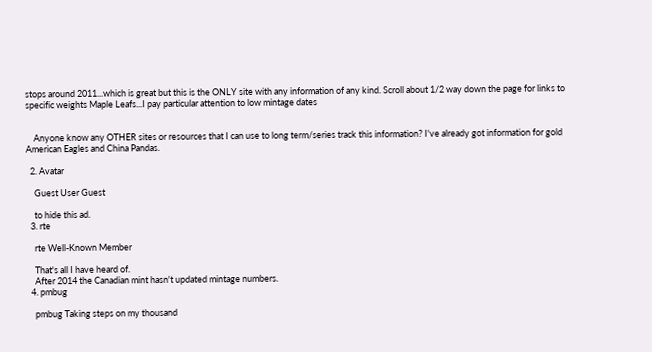stops around 2011...which is great but this is the ONLY site with any information of any kind. Scroll about 1/2 way down the page for links to specific weights Maple Leafs...I pay particular attention to low mintage dates


    Anyone know any OTHER sites or resources that I can use to long term/series track this information? I've already got information for gold American Eagles and China Pandas.

  2. Avatar

    Guest User Guest

    to hide this ad.
  3. rte

    rte Well-Known Member

    That's all I have heard of.
    After 2014 the Canadian mint hasn't updated mintage numbers.
  4. pmbug

    pmbug Taking steps on my thousand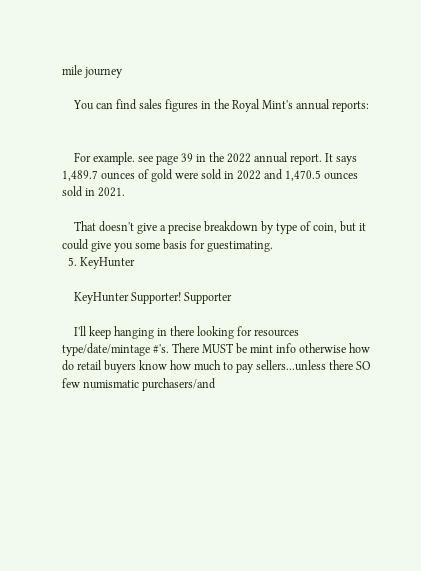mile journey

    You can find sales figures in the Royal Mint's annual reports:


    For example. see page 39 in the 2022 annual report. It says 1,489.7 ounces of gold were sold in 2022 and 1,470.5 ounces sold in 2021.

    That doesn't give a precise breakdown by type of coin, but it could give you some basis for guestimating.
  5. KeyHunter

    KeyHunter Supporter! Supporter

    I'll keep hanging in there looking for resources type/date/mintage #'s. There MUST be mint info otherwise how do retail buyers know how much to pay sellers...unless there SO few numismatic purchasers/and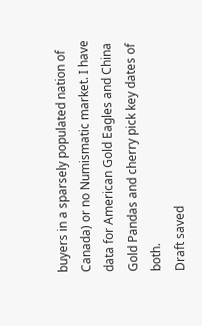buyers in a sparsely populated nation of Canada) or no Numismatic market. I have data for American Gold Eagles and China Gold Pandas and cherry pick key dates of both.
Draft saved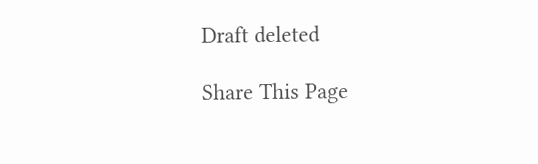Draft deleted

Share This Page